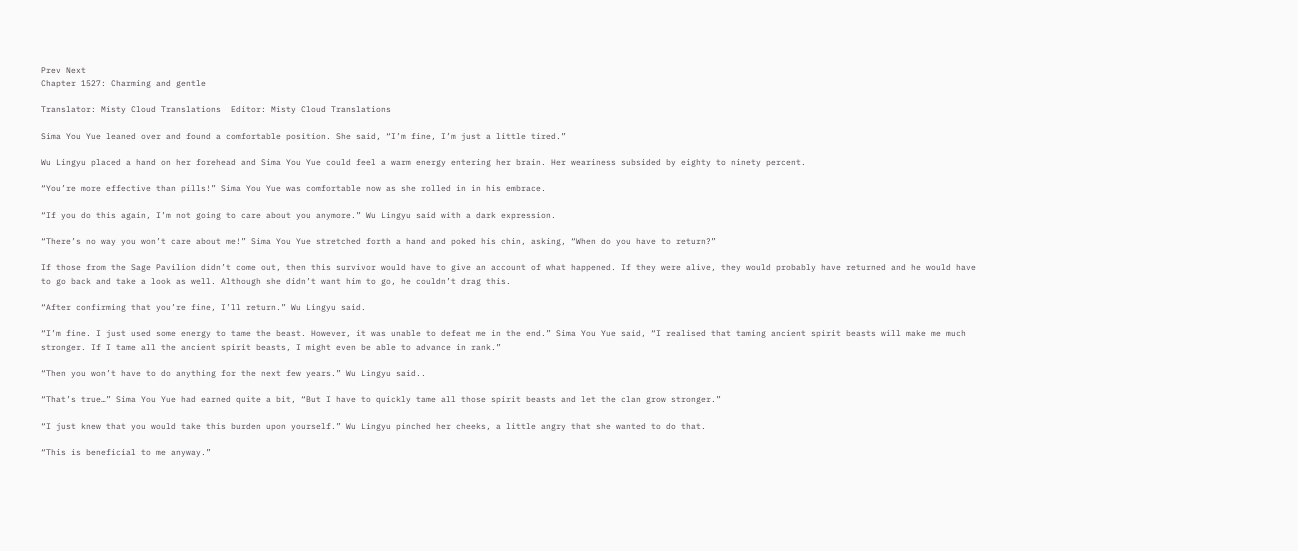Prev Next
Chapter 1527: Charming and gentle

Translator: Misty Cloud Translations  Editor: Misty Cloud Translations

Sima You Yue leaned over and found a comfortable position. She said, “I’m fine, I’m just a little tired.”

Wu Lingyu placed a hand on her forehead and Sima You Yue could feel a warm energy entering her brain. Her weariness subsided by eighty to ninety percent.

“You’re more effective than pills!” Sima You Yue was comfortable now as she rolled in in his embrace.

“If you do this again, I’m not going to care about you anymore.” Wu Lingyu said with a dark expression.

“There’s no way you won’t care about me!” Sima You Yue stretched forth a hand and poked his chin, asking, “When do you have to return?”

If those from the Sage Pavilion didn’t come out, then this survivor would have to give an account of what happened. If they were alive, they would probably have returned and he would have to go back and take a look as well. Although she didn’t want him to go, he couldn’t drag this.

“After confirming that you’re fine, I’ll return.” Wu Lingyu said.

“I’m fine. I just used some energy to tame the beast. However, it was unable to defeat me in the end.” Sima You Yue said, “I realised that taming ancient spirit beasts will make me much stronger. If I tame all the ancient spirit beasts, I might even be able to advance in rank.”

“Then you won’t have to do anything for the next few years.” Wu Lingyu said..

“That’s true…” Sima You Yue had earned quite a bit, “But I have to quickly tame all those spirit beasts and let the clan grow stronger.”

“I just knew that you would take this burden upon yourself.” Wu Lingyu pinched her cheeks, a little angry that she wanted to do that.

“This is beneficial to me anyway.”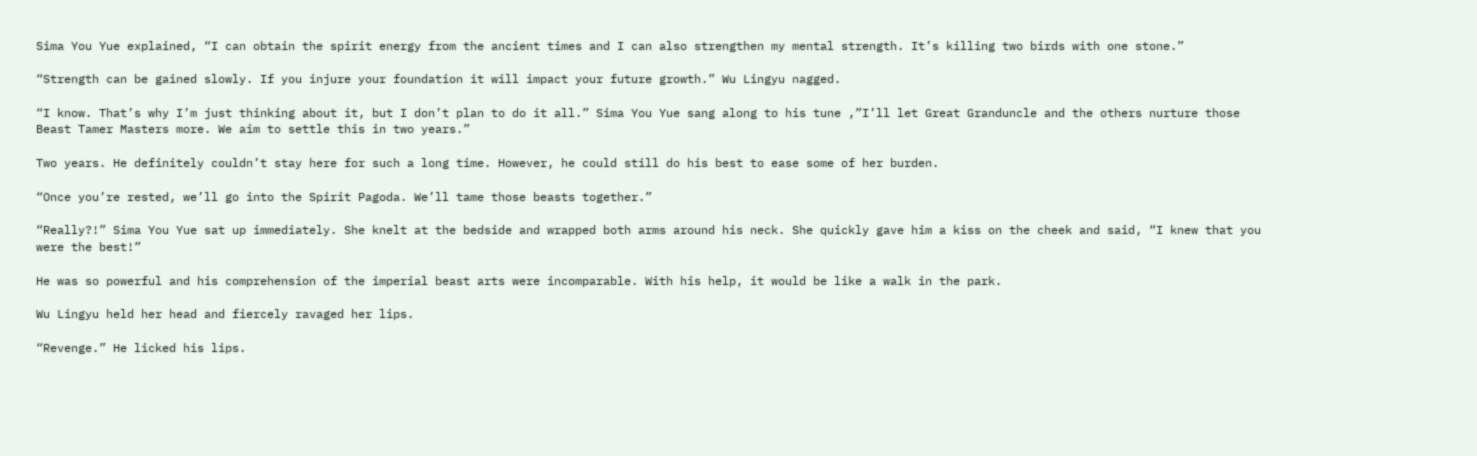Sima You Yue explained, “I can obtain the spirit energy from the ancient times and I can also strengthen my mental strength. It’s killing two birds with one stone.”

“Strength can be gained slowly. If you injure your foundation it will impact your future growth.” Wu Lingyu nagged.

“I know. That’s why I’m just thinking about it, but I don’t plan to do it all.” Sima You Yue sang along to his tune ,”I’ll let Great Granduncle and the others nurture those Beast Tamer Masters more. We aim to settle this in two years.”

Two years. He definitely couldn’t stay here for such a long time. However, he could still do his best to ease some of her burden.

“Once you’re rested, we’ll go into the Spirit Pagoda. We’ll tame those beasts together.”

“Really?!” Sima You Yue sat up immediately. She knelt at the bedside and wrapped both arms around his neck. She quickly gave him a kiss on the cheek and said, “I knew that you were the best!”

He was so powerful and his comprehension of the imperial beast arts were incomparable. With his help, it would be like a walk in the park.

Wu Lingyu held her head and fiercely ravaged her lips.

“Revenge.” He licked his lips.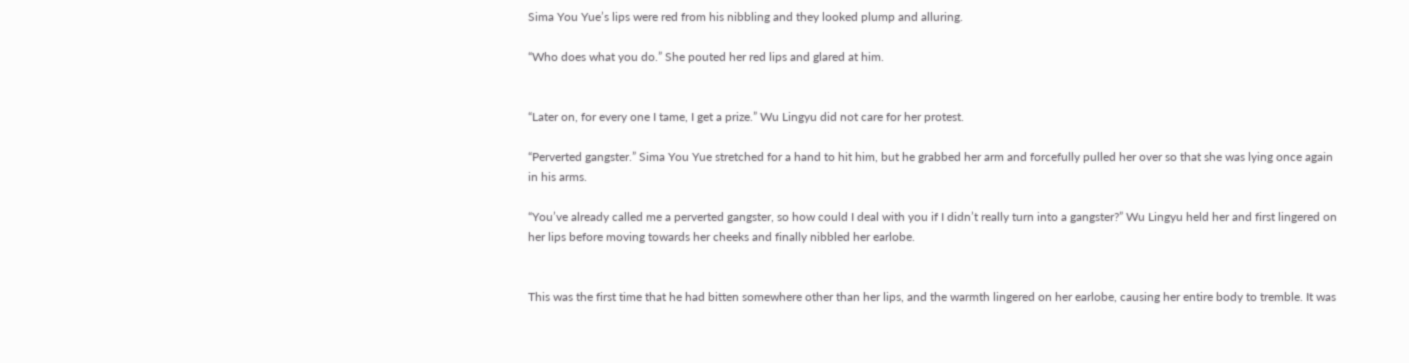Sima You Yue’s lips were red from his nibbling and they looked plump and alluring.

“Who does what you do.” She pouted her red lips and glared at him.


“Later on, for every one I tame, I get a prize.” Wu Lingyu did not care for her protest.

“Perverted gangster.” Sima You Yue stretched for a hand to hit him, but he grabbed her arm and forcefully pulled her over so that she was lying once again in his arms.

“You’ve already called me a perverted gangster, so how could I deal with you if I didn’t really turn into a gangster?” Wu Lingyu held her and first lingered on her lips before moving towards her cheeks and finally nibbled her earlobe.


This was the first time that he had bitten somewhere other than her lips, and the warmth lingered on her earlobe, causing her entire body to tremble. It was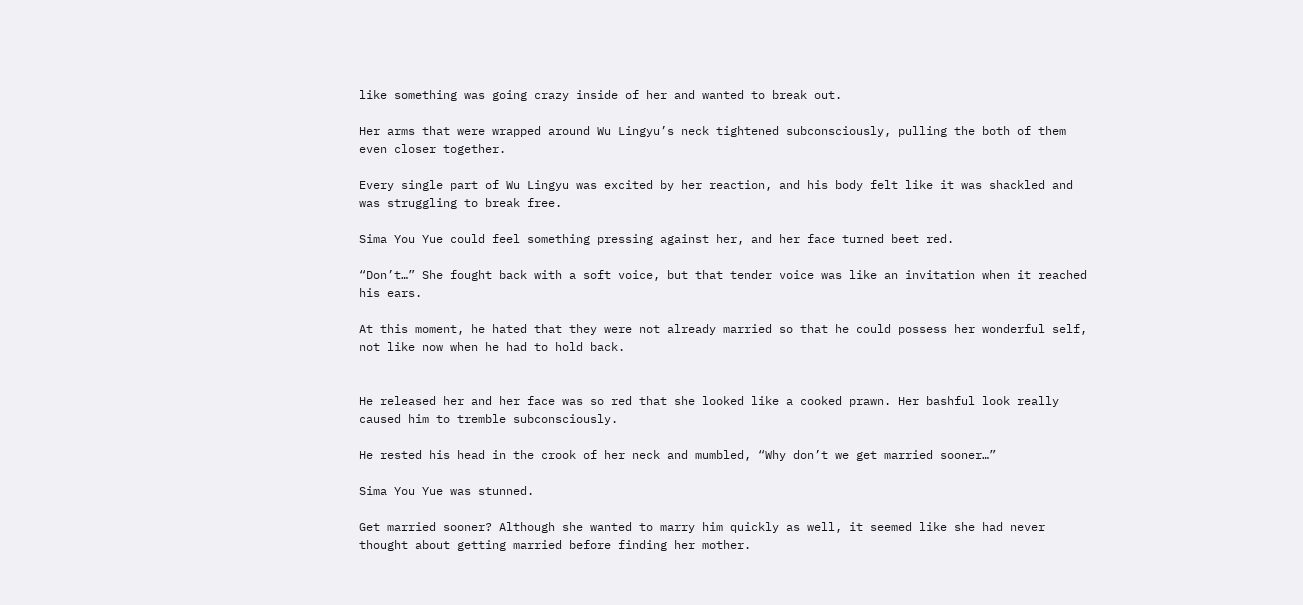like something was going crazy inside of her and wanted to break out.

Her arms that were wrapped around Wu Lingyu’s neck tightened subconsciously, pulling the both of them even closer together.

Every single part of Wu Lingyu was excited by her reaction, and his body felt like it was shackled and was struggling to break free.

Sima You Yue could feel something pressing against her, and her face turned beet red.

“Don’t…” She fought back with a soft voice, but that tender voice was like an invitation when it reached his ears.

At this moment, he hated that they were not already married so that he could possess her wonderful self, not like now when he had to hold back.


He released her and her face was so red that she looked like a cooked prawn. Her bashful look really caused him to tremble subconsciously.

He rested his head in the crook of her neck and mumbled, “Why don’t we get married sooner…”

Sima You Yue was stunned.

Get married sooner? Although she wanted to marry him quickly as well, it seemed like she had never thought about getting married before finding her mother.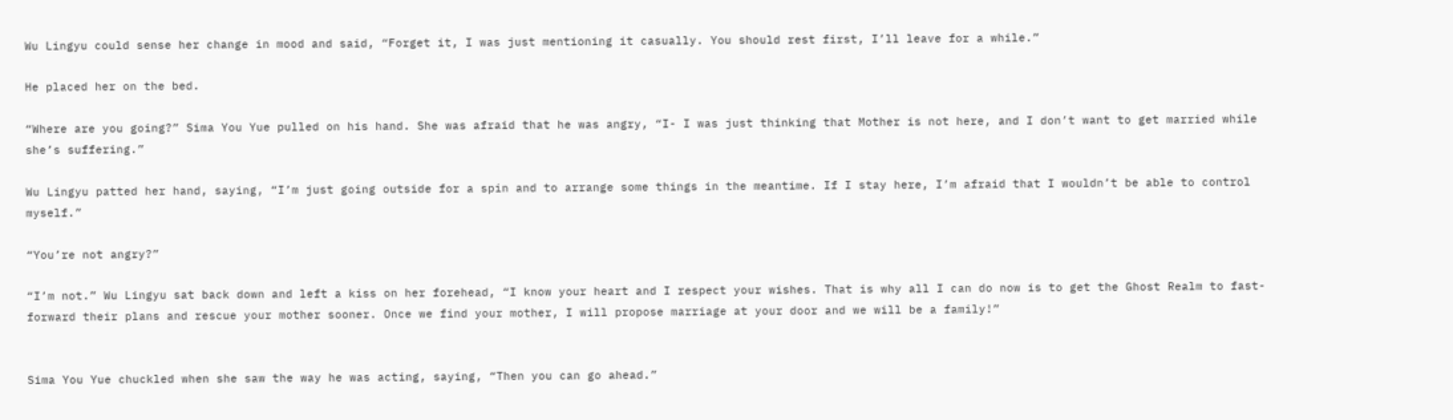Wu Lingyu could sense her change in mood and said, “Forget it, I was just mentioning it casually. You should rest first, I’ll leave for a while.”

He placed her on the bed.

“Where are you going?” Sima You Yue pulled on his hand. She was afraid that he was angry, “I- I was just thinking that Mother is not here, and I don’t want to get married while she’s suffering.”

Wu Lingyu patted her hand, saying, “I’m just going outside for a spin and to arrange some things in the meantime. If I stay here, I’m afraid that I wouldn’t be able to control myself.”

“You’re not angry?”

“I’m not.” Wu Lingyu sat back down and left a kiss on her forehead, “I know your heart and I respect your wishes. That is why all I can do now is to get the Ghost Realm to fast-forward their plans and rescue your mother sooner. Once we find your mother, I will propose marriage at your door and we will be a family!”


Sima You Yue chuckled when she saw the way he was acting, saying, “Then you can go ahead.”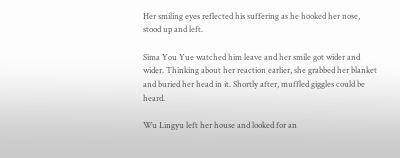Her smiling eyes reflected his suffering as he hooked her nose, stood up and left.

Sima You Yue watched him leave and her smile got wider and wider. Thinking about her reaction earlier, she grabbed her blanket and buried her head in it. Shortly after, muffled giggles could be heard.

Wu Lingyu left her house and looked for an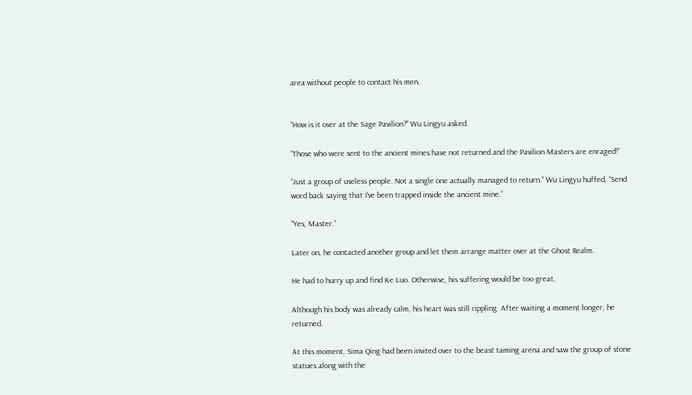area without people to contact his men.


“How is it over at the Sage Pavilion?” Wu Lingyu asked.

“Those who were sent to the ancient mines have not returned and the Pavilion Masters are enraged!”

“Just a group of useless people. Not a single one actually managed to return.” Wu Lingyu huffed, “Send word back saying that I’ve been trapped inside the ancient mine.”

“Yes, Master.”

Later on, he contacted another group and let them arrange matter over at the Ghost Realm.

He had to hurry up and find Ke Luo. Otherwise, his suffering would be too great.

Although his body was already calm, his heart was still rippling. After waiting a moment longer, he returned.

At this moment, Sima Qing had been invited over to the beast taming arena and saw the group of stone statues along with the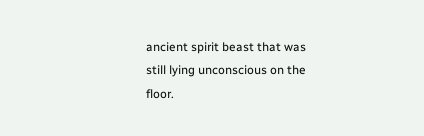ancient spirit beast that was still lying unconscious on the floor.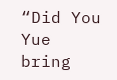“Did You Yue bring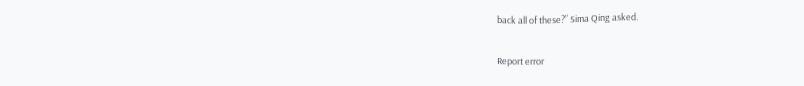back all of these?” Sima Qing asked.

Report error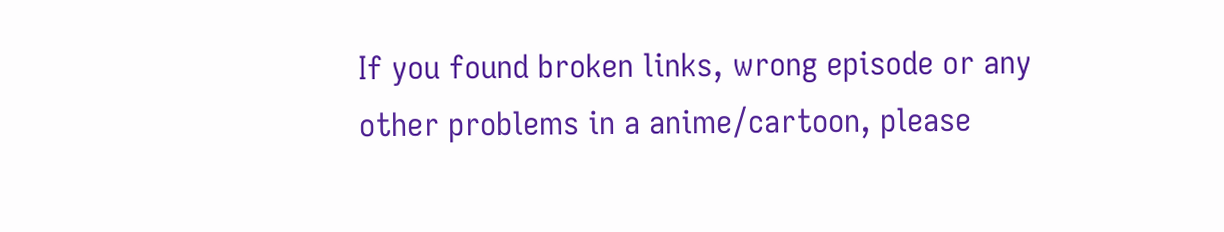If you found broken links, wrong episode or any other problems in a anime/cartoon, please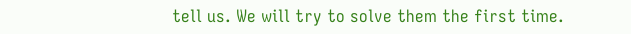tell us. We will try to solve them the first time.